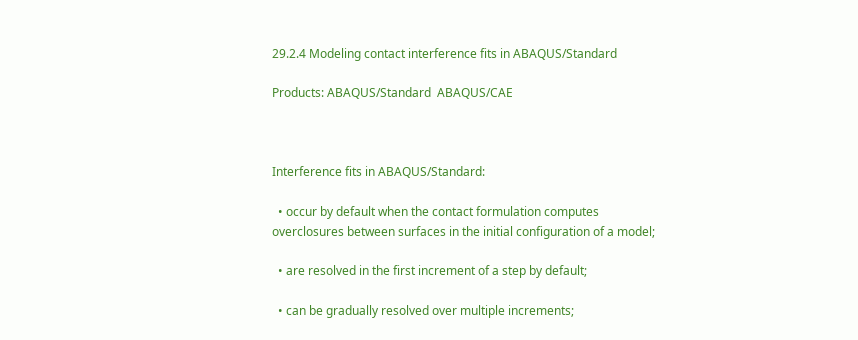29.2.4 Modeling contact interference fits in ABAQUS/Standard

Products: ABAQUS/Standard  ABAQUS/CAE



Interference fits in ABAQUS/Standard:

  • occur by default when the contact formulation computes overclosures between surfaces in the initial configuration of a model;

  • are resolved in the first increment of a step by default;

  • can be gradually resolved over multiple increments;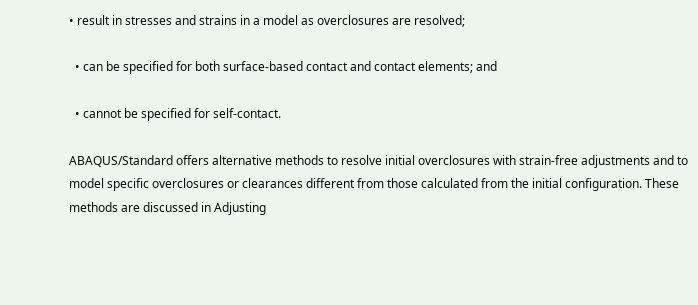• result in stresses and strains in a model as overclosures are resolved;

  • can be specified for both surface-based contact and contact elements; and

  • cannot be specified for self-contact.

ABAQUS/Standard offers alternative methods to resolve initial overclosures with strain-free adjustments and to model specific overclosures or clearances different from those calculated from the initial configuration. These methods are discussed in Adjusting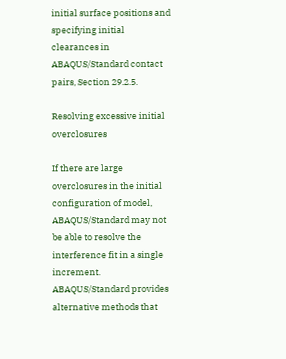initial surface positions and specifying initial clearances in ABAQUS/Standard contact pairs, Section 29.2.5.

Resolving excessive initial overclosures

If there are large overclosures in the initial configuration of model, ABAQUS/Standard may not be able to resolve the interference fit in a single increment. ABAQUS/Standard provides alternative methods that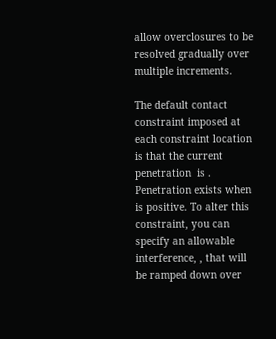allow overclosures to be resolved gradually over multiple increments.

The default contact constraint imposed at each constraint location is that the current penetration  is . Penetration exists when is positive. To alter this constraint, you can specify an allowable interference, , that will be ramped down over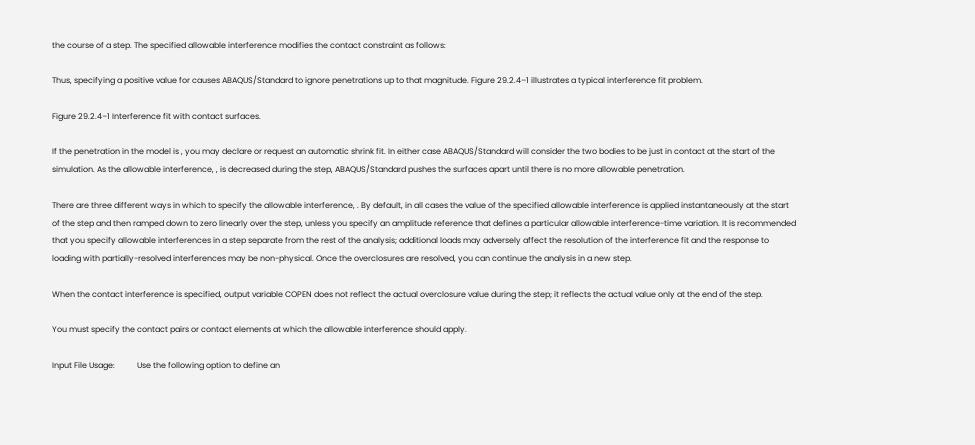the course of a step. The specified allowable interference modifies the contact constraint as follows:

Thus, specifying a positive value for causes ABAQUS/Standard to ignore penetrations up to that magnitude. Figure 29.2.4–1 illustrates a typical interference fit problem.

Figure 29.2.4–1 Interference fit with contact surfaces.

If the penetration in the model is , you may declare or request an automatic shrink fit. In either case ABAQUS/Standard will consider the two bodies to be just in contact at the start of the simulation. As the allowable interference, , is decreased during the step, ABAQUS/Standard pushes the surfaces apart until there is no more allowable penetration.

There are three different ways in which to specify the allowable interference, . By default, in all cases the value of the specified allowable interference is applied instantaneously at the start of the step and then ramped down to zero linearly over the step, unless you specify an amplitude reference that defines a particular allowable interference-time variation. It is recommended that you specify allowable interferences in a step separate from the rest of the analysis; additional loads may adversely affect the resolution of the interference fit and the response to loading with partially-resolved interferences may be non-physical. Once the overclosures are resolved, you can continue the analysis in a new step.

When the contact interference is specified, output variable COPEN does not reflect the actual overclosure value during the step; it reflects the actual value only at the end of the step.

You must specify the contact pairs or contact elements at which the allowable interference should apply.

Input File Usage:           Use the following option to define an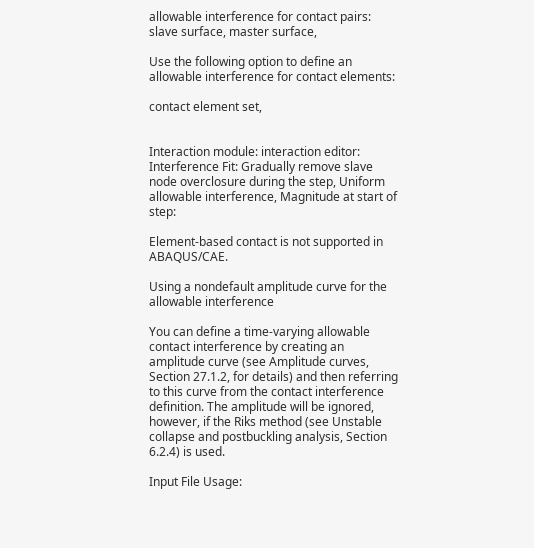allowable interference for contact pairs:
slave surface, master surface,

Use the following option to define an allowable interference for contact elements:

contact element set,


Interaction module: interaction editor: Interference Fit: Gradually remove slave node overclosure during the step, Uniform allowable interference, Magnitude at start of step:

Element-based contact is not supported in ABAQUS/CAE.

Using a nondefault amplitude curve for the allowable interference

You can define a time-varying allowable contact interference by creating an amplitude curve (see Amplitude curves, Section 27.1.2, for details) and then referring to this curve from the contact interference definition. The amplitude will be ignored, however, if the Riks method (see Unstable collapse and postbuckling analysis, Section 6.2.4) is used.

Input File Usage: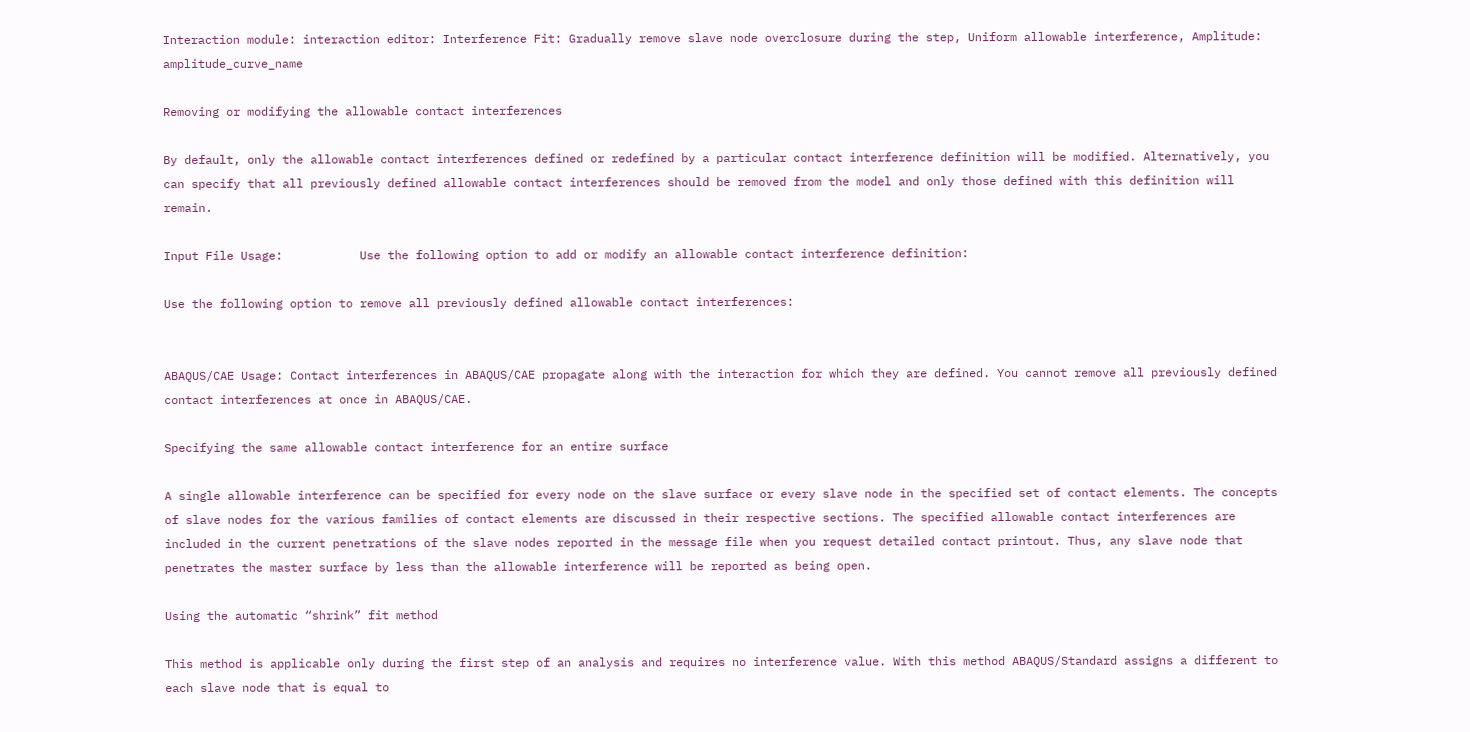Interaction module: interaction editor: Interference Fit: Gradually remove slave node overclosure during the step, Uniform allowable interference, Amplitude: amplitude_curve_name

Removing or modifying the allowable contact interferences

By default, only the allowable contact interferences defined or redefined by a particular contact interference definition will be modified. Alternatively, you can specify that all previously defined allowable contact interferences should be removed from the model and only those defined with this definition will remain.

Input File Usage:           Use the following option to add or modify an allowable contact interference definition:

Use the following option to remove all previously defined allowable contact interferences:


ABAQUS/CAE Usage: Contact interferences in ABAQUS/CAE propagate along with the interaction for which they are defined. You cannot remove all previously defined contact interferences at once in ABAQUS/CAE.

Specifying the same allowable contact interference for an entire surface

A single allowable interference can be specified for every node on the slave surface or every slave node in the specified set of contact elements. The concepts of slave nodes for the various families of contact elements are discussed in their respective sections. The specified allowable contact interferences are included in the current penetrations of the slave nodes reported in the message file when you request detailed contact printout. Thus, any slave node that penetrates the master surface by less than the allowable interference will be reported as being open.

Using the automatic “shrink” fit method

This method is applicable only during the first step of an analysis and requires no interference value. With this method ABAQUS/Standard assigns a different to each slave node that is equal to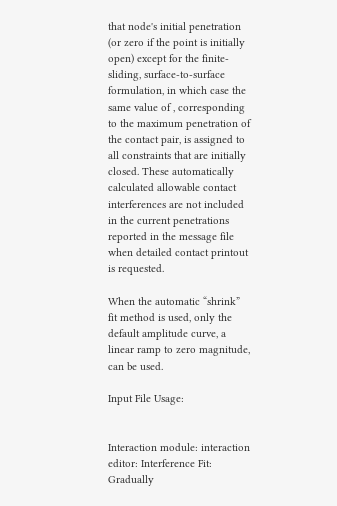that node's initial penetration (or zero if the point is initially open) except for the finite-sliding, surface-to-surface formulation, in which case the same value of , corresponding to the maximum penetration of the contact pair, is assigned to all constraints that are initially closed. These automatically calculated allowable contact interferences are not included in the current penetrations reported in the message file when detailed contact printout is requested.

When the automatic “shrink” fit method is used, only the default amplitude curve, a linear ramp to zero magnitude, can be used.

Input File Usage:


Interaction module: interaction editor: Interference Fit: Gradually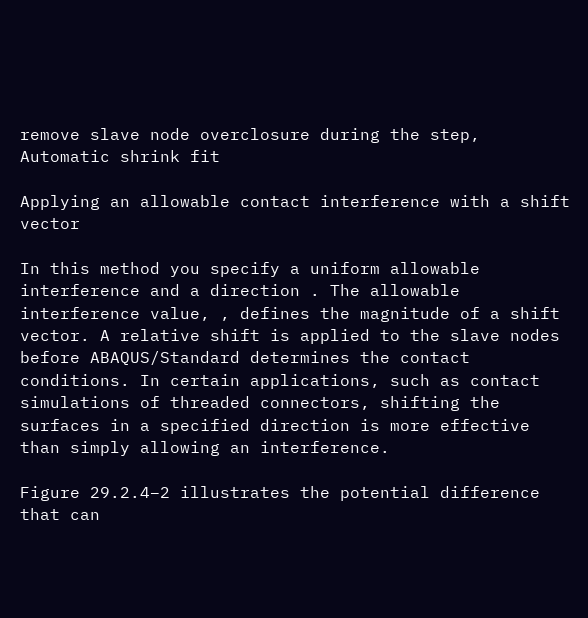remove slave node overclosure during the step, Automatic shrink fit

Applying an allowable contact interference with a shift vector

In this method you specify a uniform allowable interference and a direction . The allowable interference value, , defines the magnitude of a shift vector. A relative shift is applied to the slave nodes before ABAQUS/Standard determines the contact conditions. In certain applications, such as contact simulations of threaded connectors, shifting the surfaces in a specified direction is more effective than simply allowing an interference.

Figure 29.2.4–2 illustrates the potential difference that can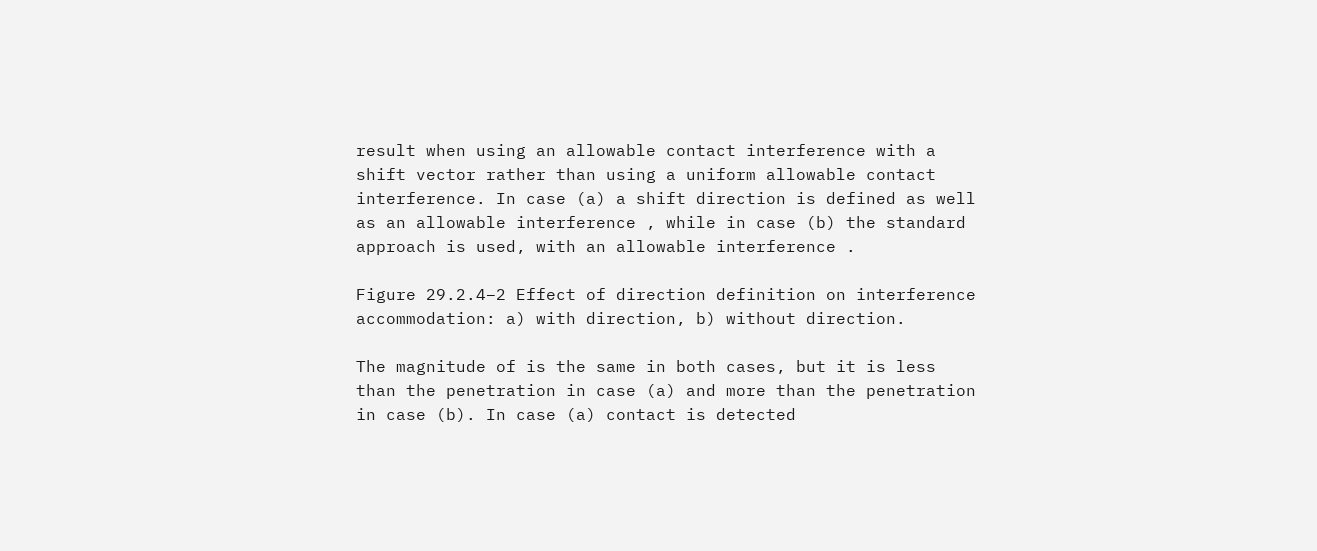result when using an allowable contact interference with a shift vector rather than using a uniform allowable contact interference. In case (a) a shift direction is defined as well as an allowable interference , while in case (b) the standard approach is used, with an allowable interference .

Figure 29.2.4–2 Effect of direction definition on interference accommodation: a) with direction, b) without direction.

The magnitude of is the same in both cases, but it is less than the penetration in case (a) and more than the penetration in case (b). In case (a) contact is detected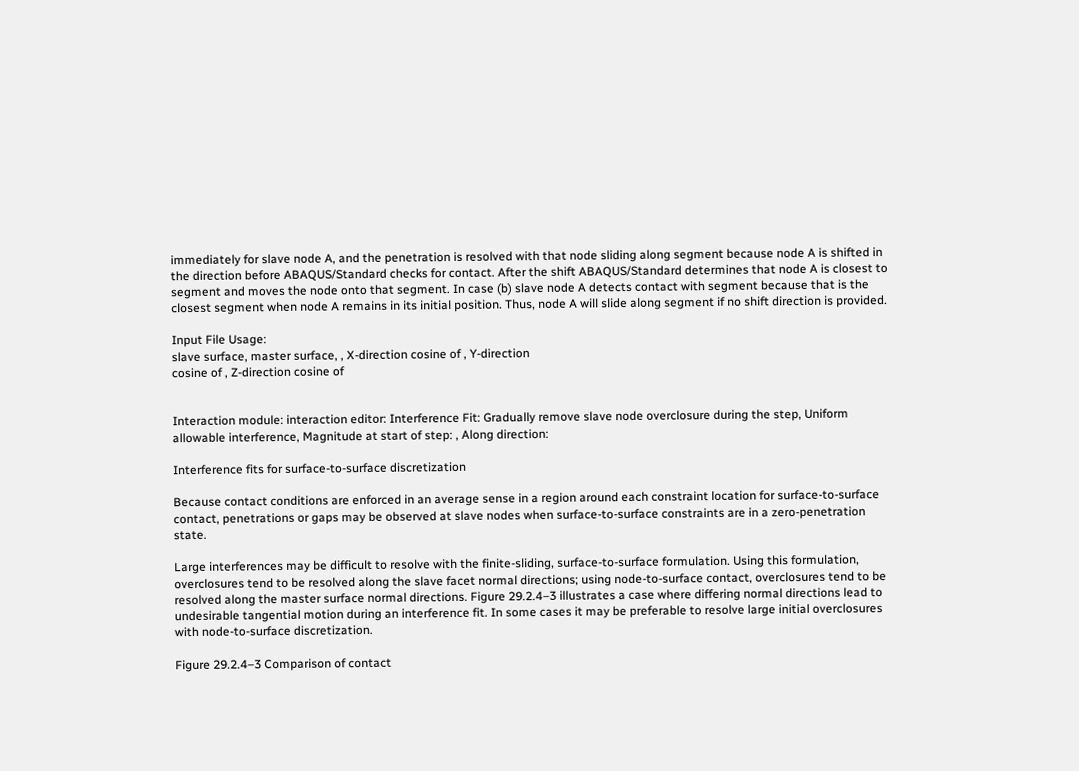immediately for slave node A, and the penetration is resolved with that node sliding along segment because node A is shifted in the direction before ABAQUS/Standard checks for contact. After the shift ABAQUS/Standard determines that node A is closest to segment and moves the node onto that segment. In case (b) slave node A detects contact with segment because that is the closest segment when node A remains in its initial position. Thus, node A will slide along segment if no shift direction is provided.

Input File Usage:
slave surface, master surface, , X-direction cosine of , Y-direction
cosine of , Z-direction cosine of


Interaction module: interaction editor: Interference Fit: Gradually remove slave node overclosure during the step, Uniform allowable interference, Magnitude at start of step: , Along direction:

Interference fits for surface-to-surface discretization

Because contact conditions are enforced in an average sense in a region around each constraint location for surface-to-surface contact, penetrations or gaps may be observed at slave nodes when surface-to-surface constraints are in a zero-penetration state.

Large interferences may be difficult to resolve with the finite-sliding, surface-to-surface formulation. Using this formulation, overclosures tend to be resolved along the slave facet normal directions; using node-to-surface contact, overclosures tend to be resolved along the master surface normal directions. Figure 29.2.4–3 illustrates a case where differing normal directions lead to undesirable tangential motion during an interference fit. In some cases it may be preferable to resolve large initial overclosures with node-to-surface discretization.

Figure 29.2.4–3 Comparison of contact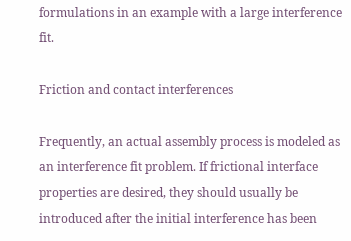formulations in an example with a large interference fit.

Friction and contact interferences

Frequently, an actual assembly process is modeled as an interference fit problem. If frictional interface properties are desired, they should usually be introduced after the initial interference has been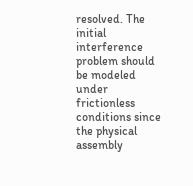resolved. The initial interference problem should be modeled under frictionless conditions since the physical assembly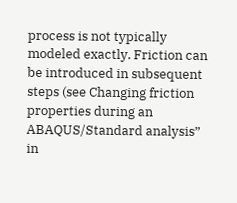process is not typically modeled exactly. Friction can be introduced in subsequent steps (see Changing friction properties during an ABAQUS/Standard analysis” in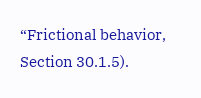“Frictional behavior, Section 30.1.5).